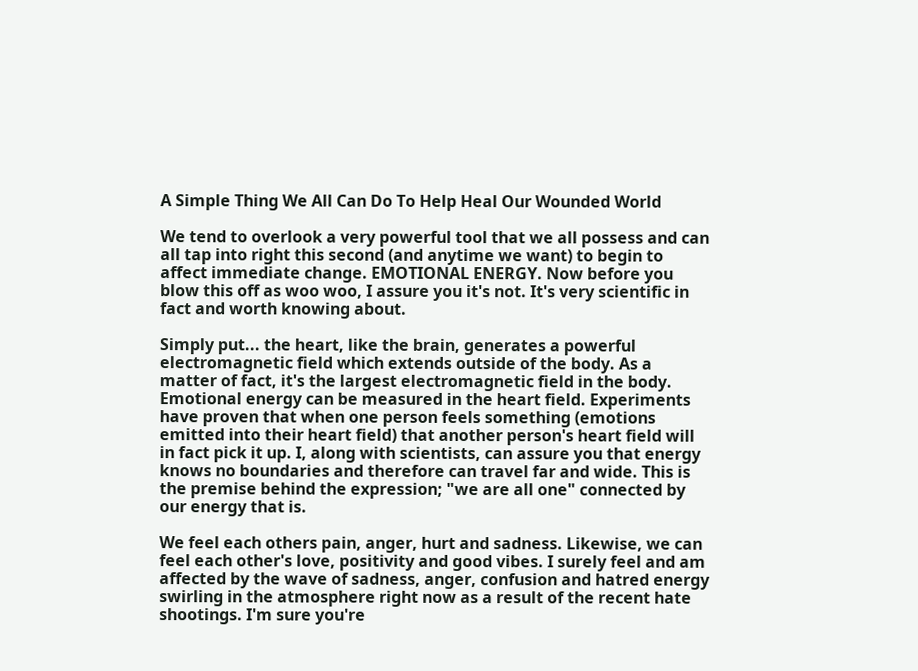A Simple Thing We All Can Do To Help Heal Our Wounded World

We tend to overlook a very powerful tool that we all possess and can all tap into right this second (and anytime we want) to begin to affect immediate change. EMOTIONAL ENERGY. Now before you blow this off as woo woo, I assure you it's not. It's very scientific in fact and worth knowing about.

Simply put... the heart, like the brain, generates a powerful electromagnetic field which extends outside of the body. As a matter of fact, it's the largest electromagnetic field in the body. Emotional energy can be measured in the heart field. Experiments have proven that when one person feels something (emotions emitted into their heart field) that another person's heart field will in fact pick it up. I, along with scientists, can assure you that energy knows no boundaries and therefore can travel far and wide. This is the premise behind the expression; "we are all one" connected by our energy that is.

We feel each others pain, anger, hurt and sadness. Likewise, we can feel each other's love, positivity and good vibes. I surely feel and am affected by the wave of sadness, anger, confusion and hatred energy swirling in the atmosphere right now as a result of the recent hate shootings. I'm sure you're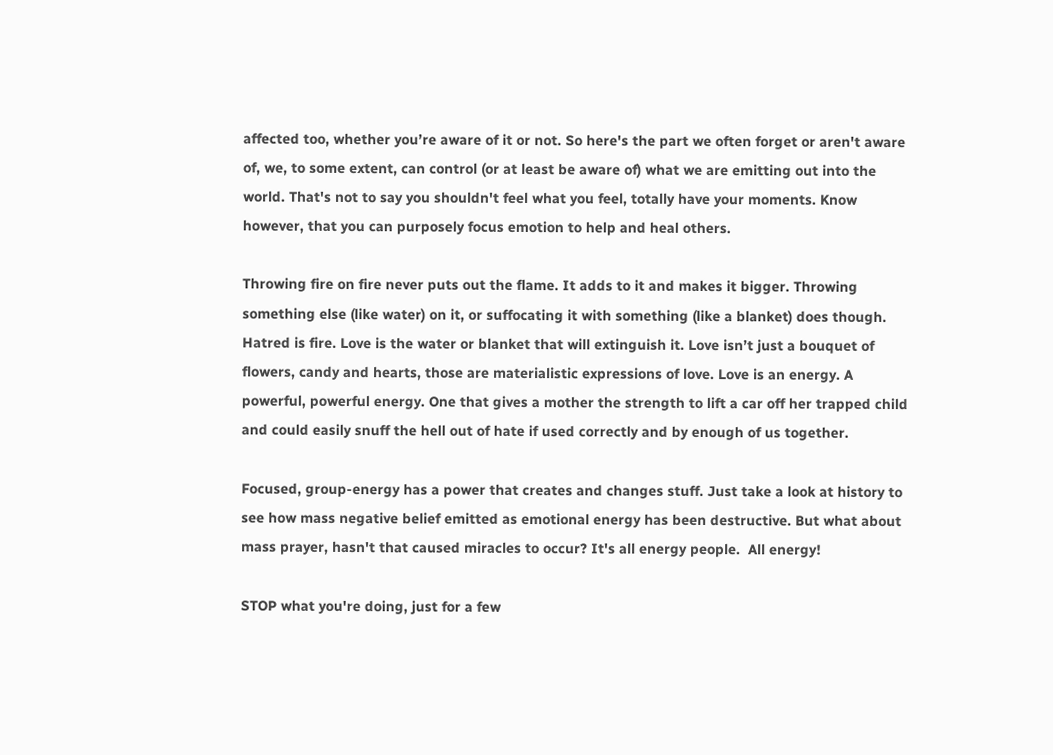affected too, whether you’re aware of it or not. So here's the part we often forget or aren't aware of, we, to some extent, can control (or at least be aware of) what we are emitting out into the world. That's not to say you shouldn't feel what you feel, totally have your moments. Know however, that you can purposely focus emotion to help and heal others.

Throwing fire on fire never puts out the flame. It adds to it and makes it bigger. Throwing something else (like water) on it, or suffocating it with something (like a blanket) does though. Hatred is fire. Love is the water or blanket that will extinguish it. Love isn’t just a bouquet of flowers, candy and hearts, those are materialistic expressions of love. Love is an energy. A powerful, powerful energy. One that gives a mother the strength to lift a car off her trapped child and could easily snuff the hell out of hate if used correctly and by enough of us together.

Focused, group-energy has a power that creates and changes stuff. Just take a look at history to see how mass negative belief emitted as emotional energy has been destructive. But what about mass prayer, hasn't that caused miracles to occur? It's all energy people.  All energy!

STOP what you're doing, just for a few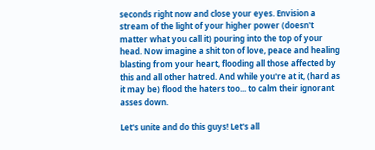seconds right now and close your eyes. Envision a stream of the light of your higher power (doesn't matter what you call it) pouring into the top of your head. Now imagine a shit ton of love, peace and healing blasting from your heart, flooding all those affected by this and all other hatred. And while you're at it, (hard as it may be) flood the haters too... to calm their ignorant asses down.

Let's unite and do this guys! Let's all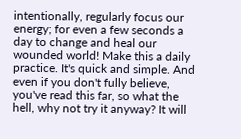intentionally, regularly focus our energy; for even a few seconds a day to change and heal our wounded world! Make this a daily practice. It's quick and simple. And even if you don't fully believe, you've read this far, so what the hell, why not try it anyway? It will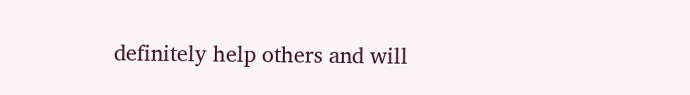definitely help others and will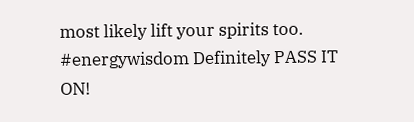most likely lift your spirits too. #energywisdom Definitely PASS IT ON!